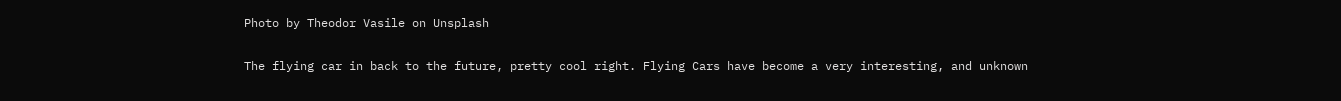Photo by Theodor Vasile on Unsplash

The flying car in back to the future, pretty cool right. Flying Cars have become a very interesting, and unknown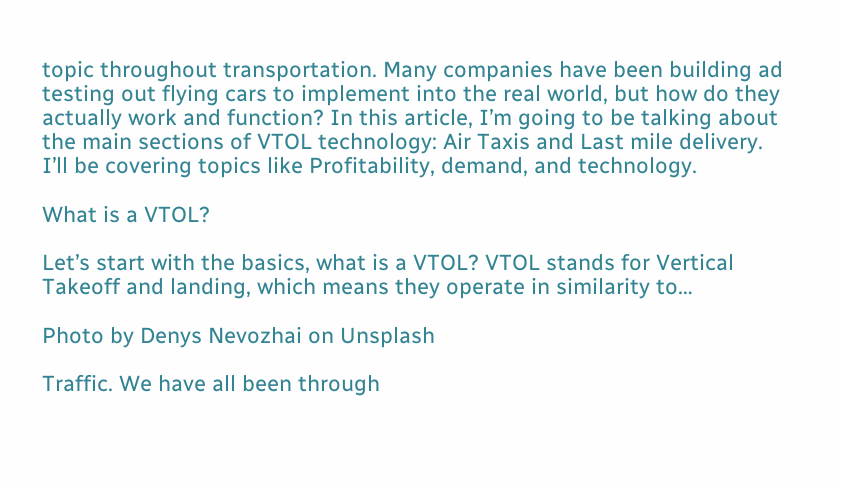topic throughout transportation. Many companies have been building ad testing out flying cars to implement into the real world, but how do they actually work and function? In this article, I’m going to be talking about the main sections of VTOL technology: Air Taxis and Last mile delivery. I’ll be covering topics like Profitability, demand, and technology.

What is a VTOL?

Let’s start with the basics, what is a VTOL? VTOL stands for Vertical Takeoff and landing, which means they operate in similarity to…

Photo by Denys Nevozhai on Unsplash

Traffic. We have all been through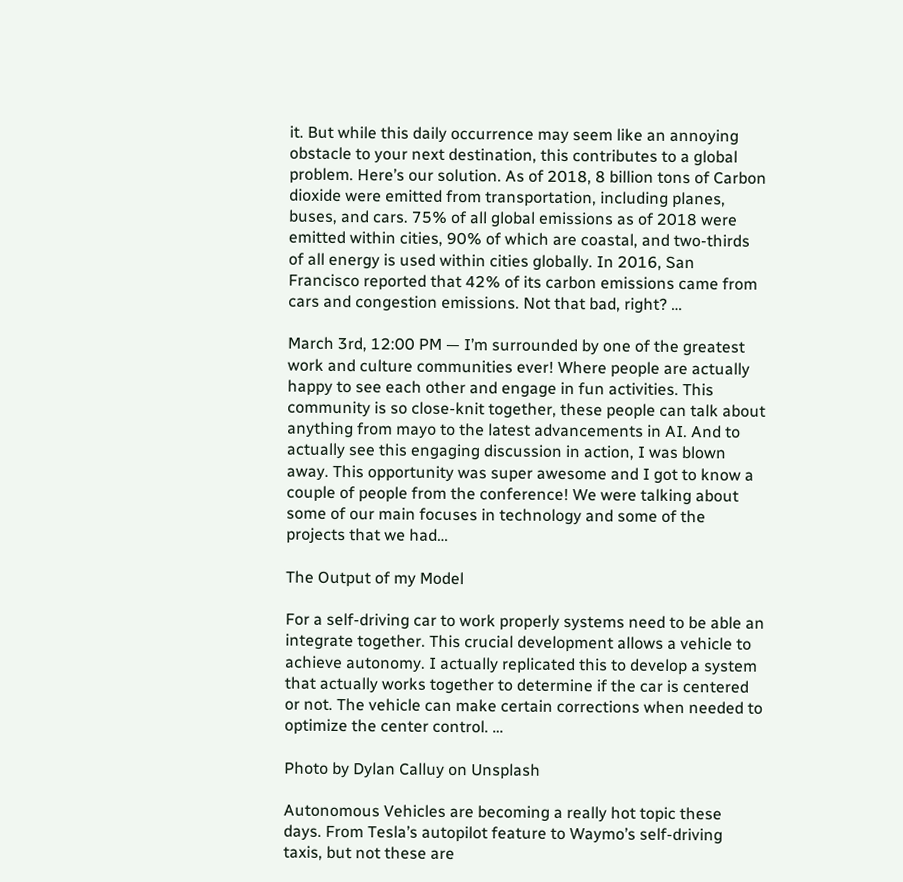it. But while this daily occurrence may seem like an annoying obstacle to your next destination, this contributes to a global problem. Here’s our solution. As of 2018, 8 billion tons of Carbon dioxide were emitted from transportation, including planes, buses, and cars. 75% of all global emissions as of 2018 were emitted within cities, 90% of which are coastal, and two-thirds of all energy is used within cities globally. In 2016, San Francisco reported that 42% of its carbon emissions came from cars and congestion emissions. Not that bad, right? …

March 3rd, 12:00 PM — I’m surrounded by one of the greatest work and culture communities ever! Where people are actually happy to see each other and engage in fun activities. This community is so close-knit together, these people can talk about anything from mayo to the latest advancements in AI. And to actually see this engaging discussion in action, I was blown away. This opportunity was super awesome and I got to know a couple of people from the conference! We were talking about some of our main focuses in technology and some of the projects that we had…

The Output of my Model

For a self-driving car to work properly systems need to be able an integrate together. This crucial development allows a vehicle to achieve autonomy. I actually replicated this to develop a system that actually works together to determine if the car is centered or not. The vehicle can make certain corrections when needed to optimize the center control. …

Photo by Dylan Calluy on Unsplash

Autonomous Vehicles are becoming a really hot topic these days. From Tesla’s autopilot feature to Waymo’s self-driving taxis, but not these are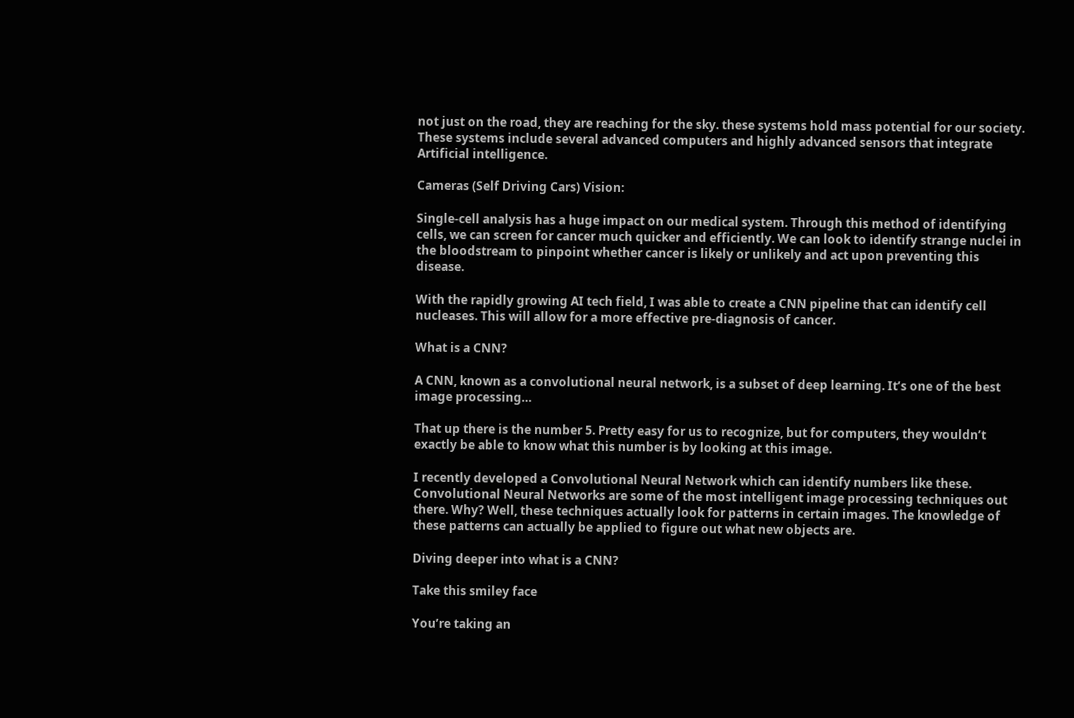not just on the road, they are reaching for the sky. these systems hold mass potential for our society. These systems include several advanced computers and highly advanced sensors that integrate Artificial intelligence.

Cameras (Self Driving Cars) Vision:

Single-cell analysis has a huge impact on our medical system. Through this method of identifying cells, we can screen for cancer much quicker and efficiently. We can look to identify strange nuclei in the bloodstream to pinpoint whether cancer is likely or unlikely and act upon preventing this disease.

With the rapidly growing AI tech field, I was able to create a CNN pipeline that can identify cell nucleases. This will allow for a more effective pre-diagnosis of cancer.

What is a CNN?

A CNN, known as a convolutional neural network, is a subset of deep learning. It’s one of the best image processing…

That up there is the number 5. Pretty easy for us to recognize, but for computers, they wouldn’t exactly be able to know what this number is by looking at this image.

I recently developed a Convolutional Neural Network which can identify numbers like these. Convolutional Neural Networks are some of the most intelligent image processing techniques out there. Why? Well, these techniques actually look for patterns in certain images. The knowledge of these patterns can actually be applied to figure out what new objects are.

Diving deeper into what is a CNN?

Take this smiley face

You’re taking an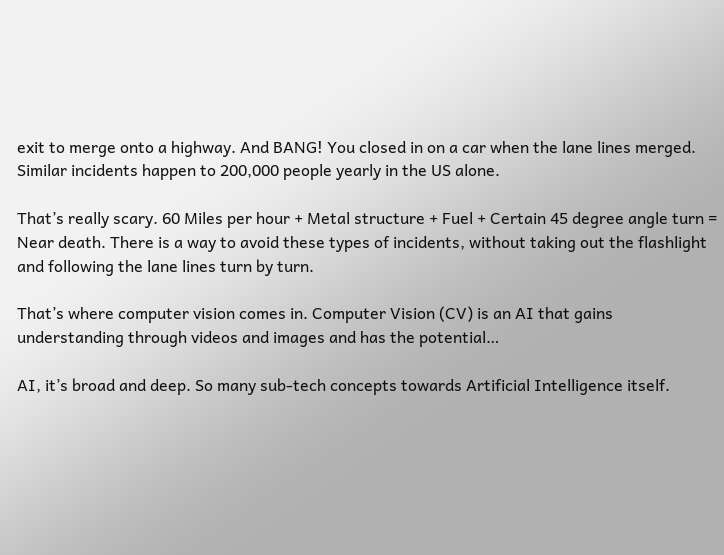exit to merge onto a highway. And BANG! You closed in on a car when the lane lines merged. Similar incidents happen to 200,000 people yearly in the US alone.

That’s really scary. 60 Miles per hour + Metal structure + Fuel + Certain 45 degree angle turn = Near death. There is a way to avoid these types of incidents, without taking out the flashlight and following the lane lines turn by turn.

That’s where computer vision comes in. Computer Vision (CV) is an AI that gains understanding through videos and images and has the potential…

AI, it’s broad and deep. So many sub-tech concepts towards Artificial Intelligence itself.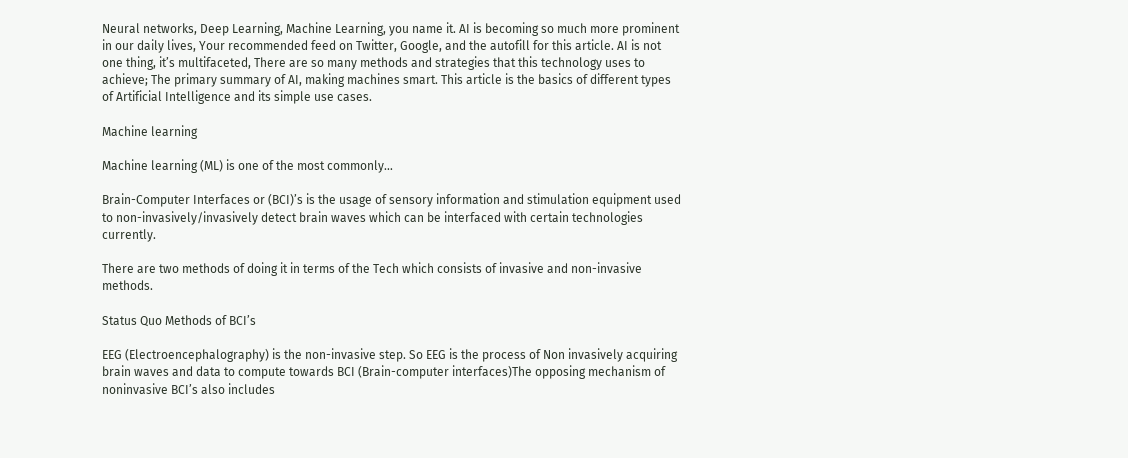Neural networks, Deep Learning, Machine Learning, you name it. AI is becoming so much more prominent in our daily lives, Your recommended feed on Twitter, Google, and the autofill for this article. AI is not one thing, it’s multifaceted, There are so many methods and strategies that this technology uses to achieve; The primary summary of AI, making machines smart. This article is the basics of different types of Artificial Intelligence and its simple use cases.

Machine learning

Machine learning (ML) is one of the most commonly…

Brain-Computer Interfaces or (BCI)’s is the usage of sensory information and stimulation equipment used to non-invasively/invasively detect brain waves which can be interfaced with certain technologies currently.

There are two methods of doing it in terms of the Tech which consists of invasive and non-invasive methods.

Status Quo Methods of BCI’s

EEG (Electroencephalography) is the non-invasive step. So EEG is the process of Non invasively acquiring brain waves and data to compute towards BCI (Brain-computer interfaces)The opposing mechanism of noninvasive BCI’s also includes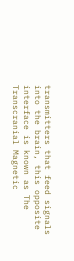transmitters that feed signals into the brain, this opposite interface is known as The Transcranial Magnetic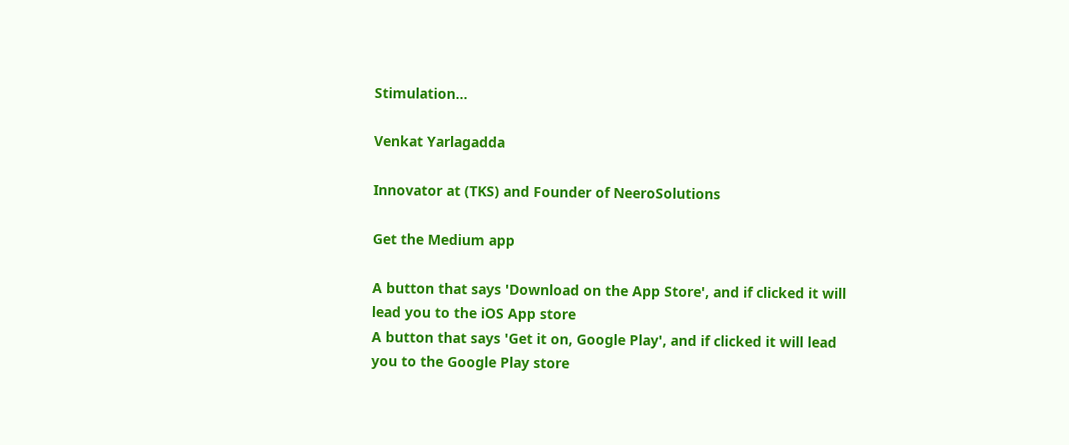Stimulation…

Venkat Yarlagadda

Innovator at (TKS) and Founder of NeeroSolutions

Get the Medium app

A button that says 'Download on the App Store', and if clicked it will lead you to the iOS App store
A button that says 'Get it on, Google Play', and if clicked it will lead you to the Google Play store